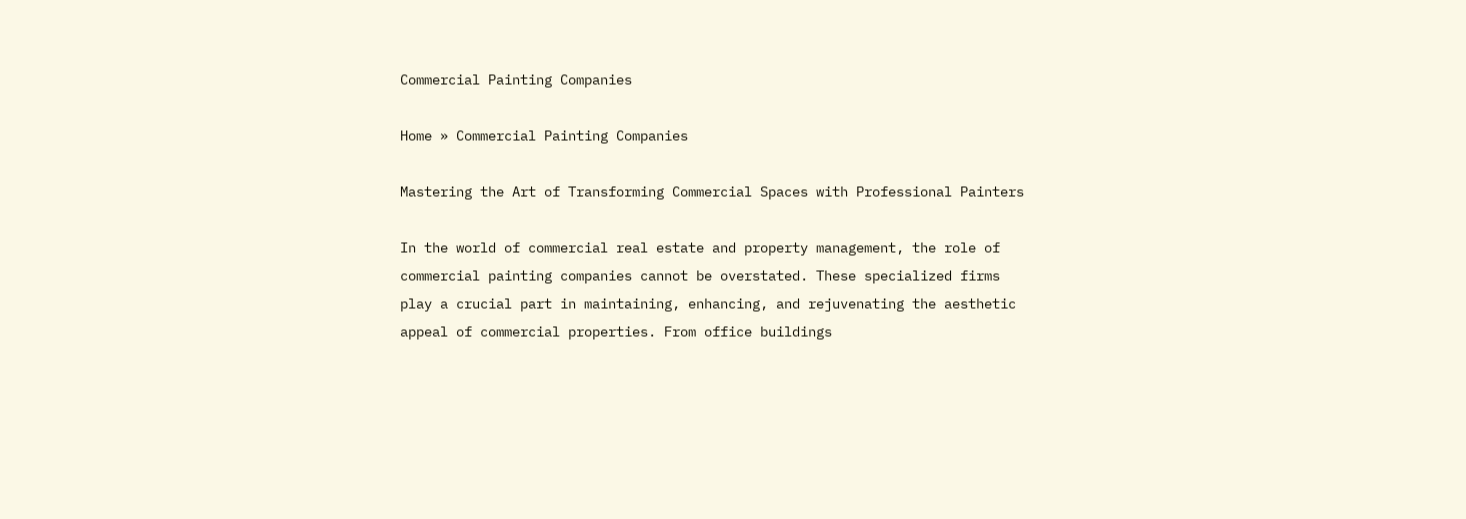Commercial Painting Companies

Home » Commercial Painting Companies

Mastering the Art of Transforming Commercial Spaces with Professional Painters

In the world of commercial real estate and property management, the role of commercial painting companies cannot be overstated. These specialized firms play a crucial part in maintaining, enhancing, and rejuvenating the aesthetic appeal of commercial properties. From office buildings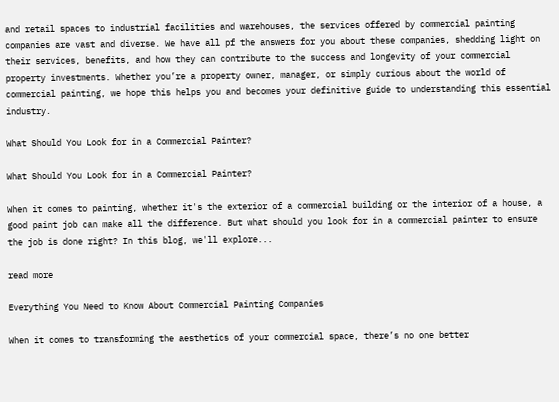and retail spaces to industrial facilities and warehouses, the services offered by commercial painting companies are vast and diverse. We have all pf the answers for you about these companies, shedding light on their services, benefits, and how they can contribute to the success and longevity of your commercial property investments. Whether you’re a property owner, manager, or simply curious about the world of commercial painting, we hope this helps you and becomes your definitive guide to understanding this essential industry.

What Should You Look for in a Commercial Painter?

What Should You Look for in a Commercial Painter?

When it comes to painting, whether it's the exterior of a commercial building or the interior of a house, a good paint job can make all the difference. But what should you look for in a commercial painter to ensure the job is done right? In this blog, we'll explore...

read more

Everything You Need to Know About Commercial Painting Companies

When it comes to transforming the aesthetics of your commercial space, there’s no one better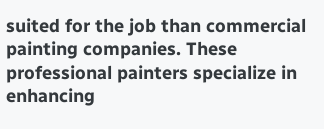suited for the job than commercial painting companies. These professional painters specialize in enhancing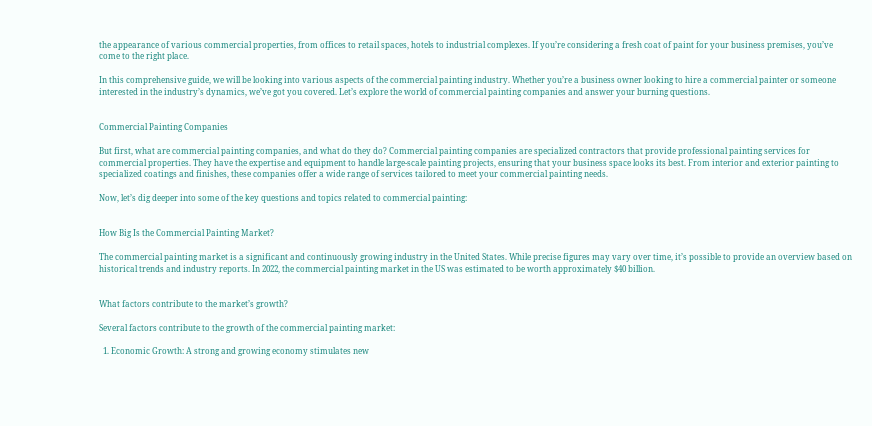the appearance of various commercial properties, from offices to retail spaces, hotels to industrial complexes. If you’re considering a fresh coat of paint for your business premises, you’ve come to the right place.

In this comprehensive guide, we will be looking into various aspects of the commercial painting industry. Whether you’re a business owner looking to hire a commercial painter or someone interested in the industry’s dynamics, we’ve got you covered. Let’s explore the world of commercial painting companies and answer your burning questions.


Commercial Painting Companies

But first, what are commercial painting companies, and what do they do? Commercial painting companies are specialized contractors that provide professional painting services for commercial properties. They have the expertise and equipment to handle large-scale painting projects, ensuring that your business space looks its best. From interior and exterior painting to specialized coatings and finishes, these companies offer a wide range of services tailored to meet your commercial painting needs.

Now, let’s dig deeper into some of the key questions and topics related to commercial painting:


How Big Is the Commercial Painting Market?

The commercial painting market is a significant and continuously growing industry in the United States. While precise figures may vary over time, it’s possible to provide an overview based on historical trends and industry reports. In 2022, the commercial painting market in the US was estimated to be worth approximately $40 billion.


What factors contribute to the market’s growth?

Several factors contribute to the growth of the commercial painting market:

  1. Economic Growth: A strong and growing economy stimulates new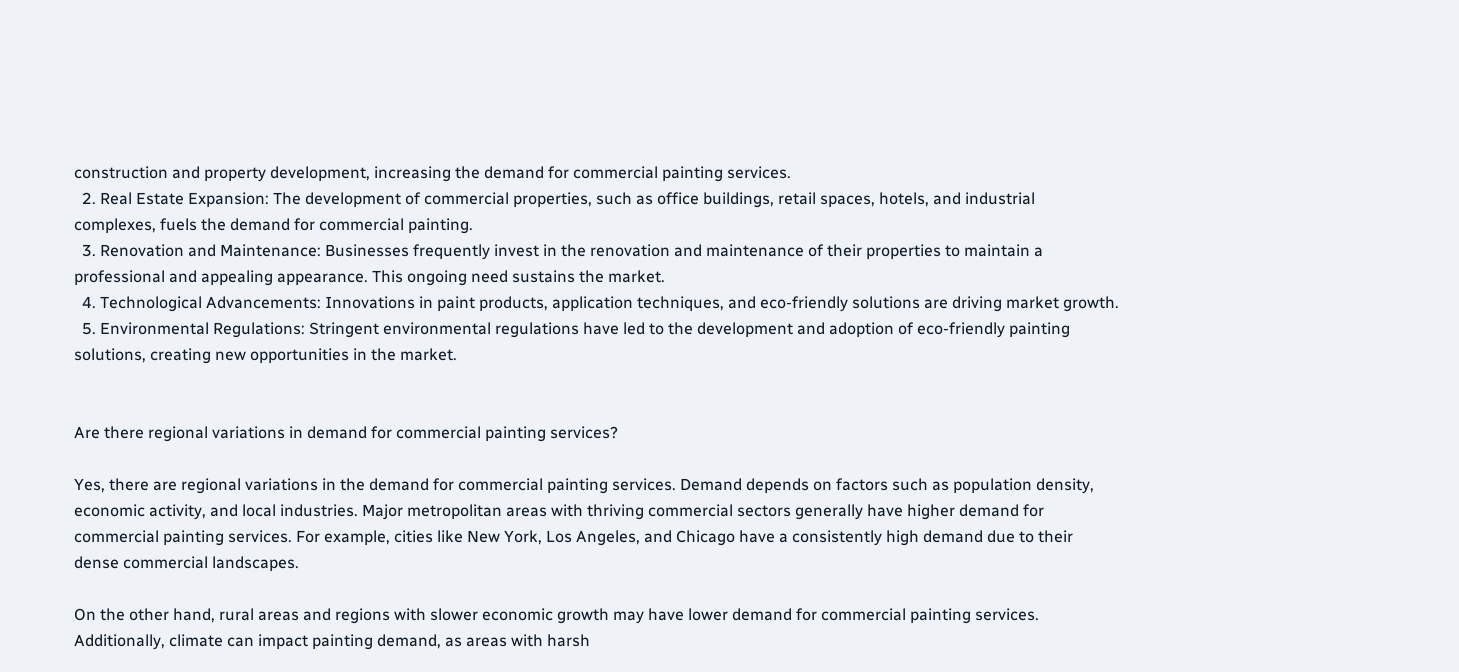construction and property development, increasing the demand for commercial painting services.
  2. Real Estate Expansion: The development of commercial properties, such as office buildings, retail spaces, hotels, and industrial complexes, fuels the demand for commercial painting.
  3. Renovation and Maintenance: Businesses frequently invest in the renovation and maintenance of their properties to maintain a professional and appealing appearance. This ongoing need sustains the market.
  4. Technological Advancements: Innovations in paint products, application techniques, and eco-friendly solutions are driving market growth.
  5. Environmental Regulations: Stringent environmental regulations have led to the development and adoption of eco-friendly painting solutions, creating new opportunities in the market.


Are there regional variations in demand for commercial painting services?

Yes, there are regional variations in the demand for commercial painting services. Demand depends on factors such as population density, economic activity, and local industries. Major metropolitan areas with thriving commercial sectors generally have higher demand for commercial painting services. For example, cities like New York, Los Angeles, and Chicago have a consistently high demand due to their dense commercial landscapes.

On the other hand, rural areas and regions with slower economic growth may have lower demand for commercial painting services. Additionally, climate can impact painting demand, as areas with harsh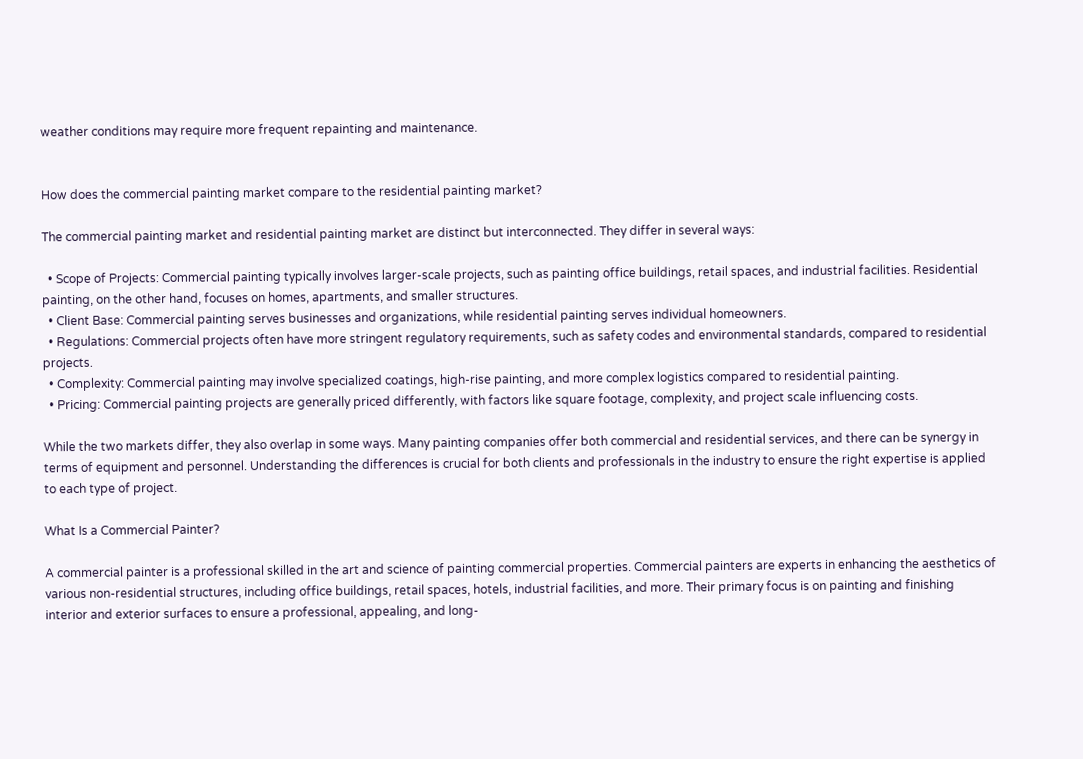weather conditions may require more frequent repainting and maintenance.


How does the commercial painting market compare to the residential painting market?

The commercial painting market and residential painting market are distinct but interconnected. They differ in several ways:

  • Scope of Projects: Commercial painting typically involves larger-scale projects, such as painting office buildings, retail spaces, and industrial facilities. Residential painting, on the other hand, focuses on homes, apartments, and smaller structures.
  • Client Base: Commercial painting serves businesses and organizations, while residential painting serves individual homeowners.
  • Regulations: Commercial projects often have more stringent regulatory requirements, such as safety codes and environmental standards, compared to residential projects.
  • Complexity: Commercial painting may involve specialized coatings, high-rise painting, and more complex logistics compared to residential painting.
  • Pricing: Commercial painting projects are generally priced differently, with factors like square footage, complexity, and project scale influencing costs.

While the two markets differ, they also overlap in some ways. Many painting companies offer both commercial and residential services, and there can be synergy in terms of equipment and personnel. Understanding the differences is crucial for both clients and professionals in the industry to ensure the right expertise is applied to each type of project.

What Is a Commercial Painter?

A commercial painter is a professional skilled in the art and science of painting commercial properties. Commercial painters are experts in enhancing the aesthetics of various non-residential structures, including office buildings, retail spaces, hotels, industrial facilities, and more. Their primary focus is on painting and finishing interior and exterior surfaces to ensure a professional, appealing, and long-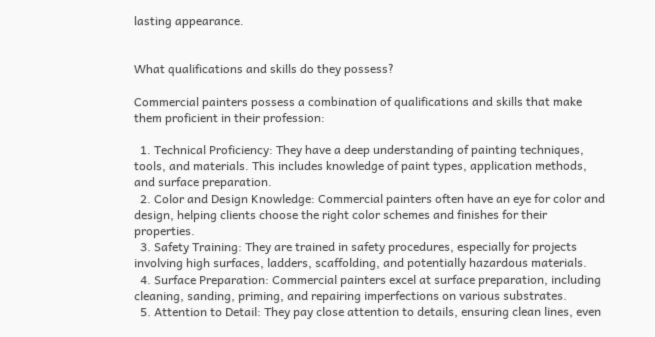lasting appearance.


What qualifications and skills do they possess?

Commercial painters possess a combination of qualifications and skills that make them proficient in their profession:

  1. Technical Proficiency: They have a deep understanding of painting techniques, tools, and materials. This includes knowledge of paint types, application methods, and surface preparation.
  2. Color and Design Knowledge: Commercial painters often have an eye for color and design, helping clients choose the right color schemes and finishes for their properties.
  3. Safety Training: They are trained in safety procedures, especially for projects involving high surfaces, ladders, scaffolding, and potentially hazardous materials.
  4. Surface Preparation: Commercial painters excel at surface preparation, including cleaning, sanding, priming, and repairing imperfections on various substrates.
  5. Attention to Detail: They pay close attention to details, ensuring clean lines, even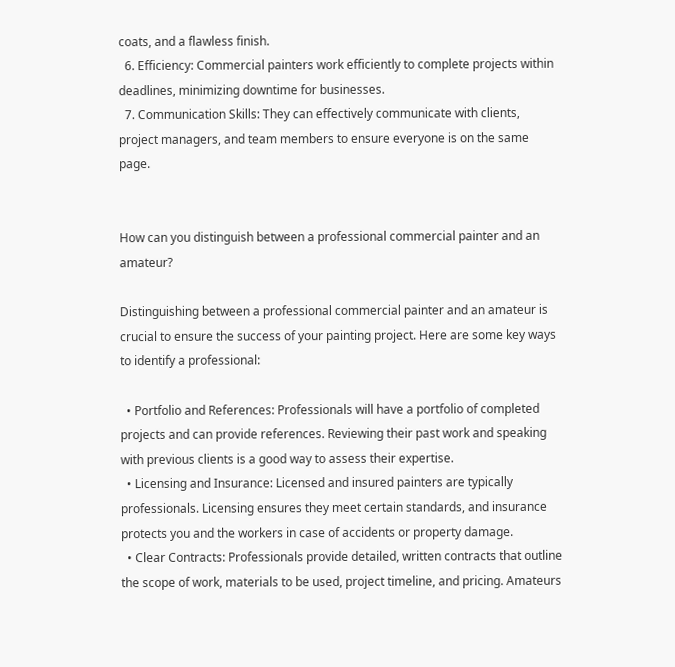coats, and a flawless finish.
  6. Efficiency: Commercial painters work efficiently to complete projects within deadlines, minimizing downtime for businesses.
  7. Communication Skills: They can effectively communicate with clients, project managers, and team members to ensure everyone is on the same page.


How can you distinguish between a professional commercial painter and an amateur?

Distinguishing between a professional commercial painter and an amateur is crucial to ensure the success of your painting project. Here are some key ways to identify a professional:

  • Portfolio and References: Professionals will have a portfolio of completed projects and can provide references. Reviewing their past work and speaking with previous clients is a good way to assess their expertise.
  • Licensing and Insurance: Licensed and insured painters are typically professionals. Licensing ensures they meet certain standards, and insurance protects you and the workers in case of accidents or property damage.
  • Clear Contracts: Professionals provide detailed, written contracts that outline the scope of work, materials to be used, project timeline, and pricing. Amateurs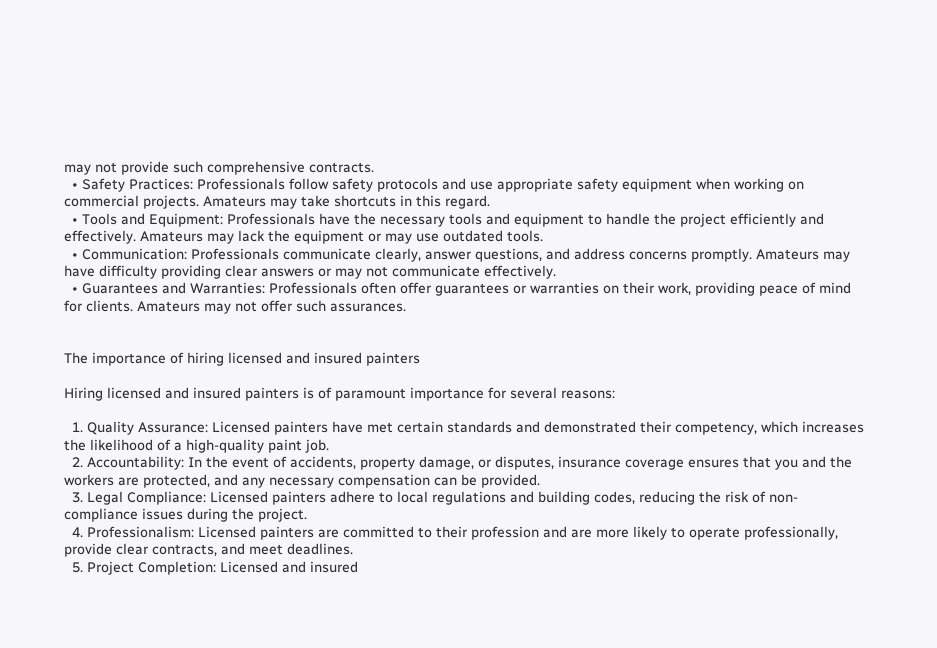may not provide such comprehensive contracts.
  • Safety Practices: Professionals follow safety protocols and use appropriate safety equipment when working on commercial projects. Amateurs may take shortcuts in this regard.
  • Tools and Equipment: Professionals have the necessary tools and equipment to handle the project efficiently and effectively. Amateurs may lack the equipment or may use outdated tools.
  • Communication: Professionals communicate clearly, answer questions, and address concerns promptly. Amateurs may have difficulty providing clear answers or may not communicate effectively.
  • Guarantees and Warranties: Professionals often offer guarantees or warranties on their work, providing peace of mind for clients. Amateurs may not offer such assurances.


The importance of hiring licensed and insured painters

Hiring licensed and insured painters is of paramount importance for several reasons:

  1. Quality Assurance: Licensed painters have met certain standards and demonstrated their competency, which increases the likelihood of a high-quality paint job.
  2. Accountability: In the event of accidents, property damage, or disputes, insurance coverage ensures that you and the workers are protected, and any necessary compensation can be provided.
  3. Legal Compliance: Licensed painters adhere to local regulations and building codes, reducing the risk of non-compliance issues during the project.
  4. Professionalism: Licensed painters are committed to their profession and are more likely to operate professionally, provide clear contracts, and meet deadlines.
  5. Project Completion: Licensed and insured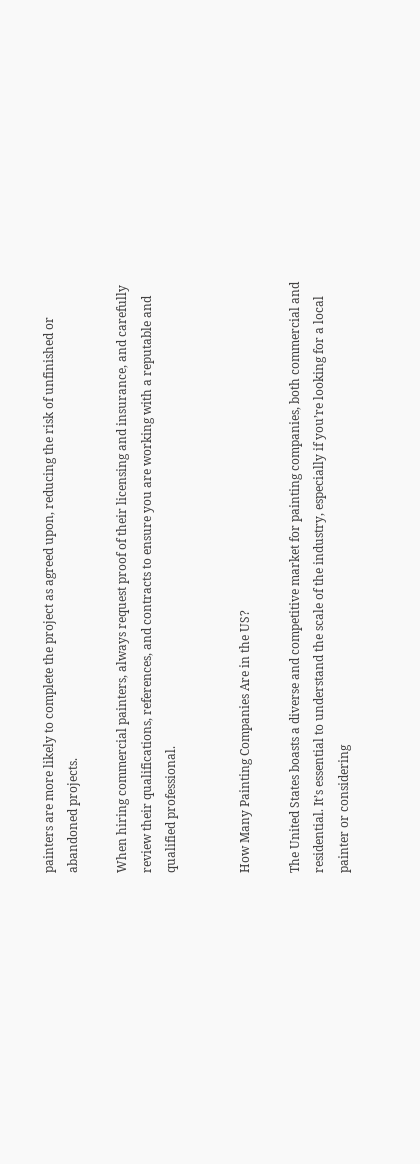painters are more likely to complete the project as agreed upon, reducing the risk of unfinished or abandoned projects.

When hiring commercial painters, always request proof of their licensing and insurance, and carefully review their qualifications, references, and contracts to ensure you are working with a reputable and qualified professional.


How Many Painting Companies Are in the US?

The United States boasts a diverse and competitive market for painting companies, both commercial and residential. It’s essential to understand the scale of the industry, especially if you’re looking for a local painter or considering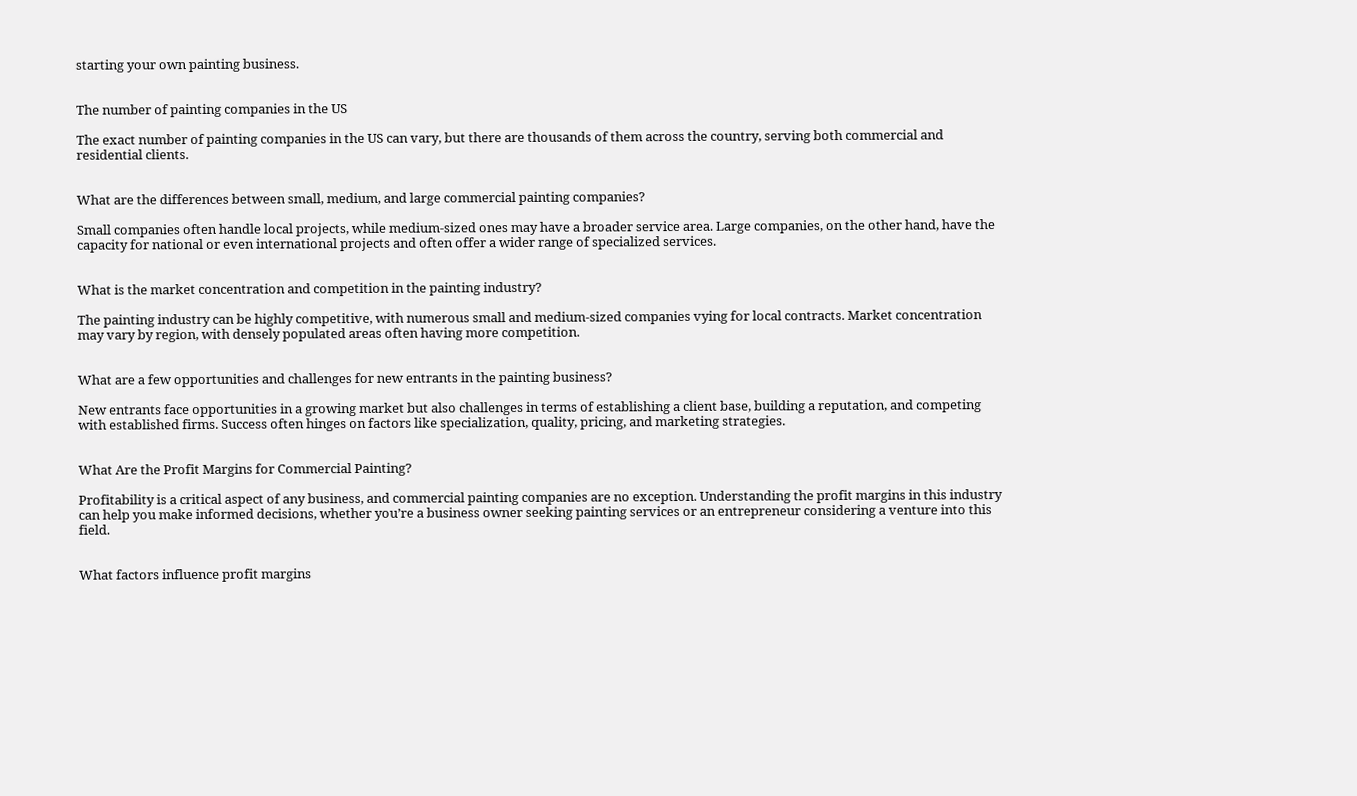starting your own painting business.


The number of painting companies in the US

The exact number of painting companies in the US can vary, but there are thousands of them across the country, serving both commercial and residential clients.


What are the differences between small, medium, and large commercial painting companies?

Small companies often handle local projects, while medium-sized ones may have a broader service area. Large companies, on the other hand, have the capacity for national or even international projects and often offer a wider range of specialized services.


What is the market concentration and competition in the painting industry?

The painting industry can be highly competitive, with numerous small and medium-sized companies vying for local contracts. Market concentration may vary by region, with densely populated areas often having more competition.


What are a few opportunities and challenges for new entrants in the painting business?

New entrants face opportunities in a growing market but also challenges in terms of establishing a client base, building a reputation, and competing with established firms. Success often hinges on factors like specialization, quality, pricing, and marketing strategies.


What Are the Profit Margins for Commercial Painting?

Profitability is a critical aspect of any business, and commercial painting companies are no exception. Understanding the profit margins in this industry can help you make informed decisions, whether you’re a business owner seeking painting services or an entrepreneur considering a venture into this field.


What factors influence profit margins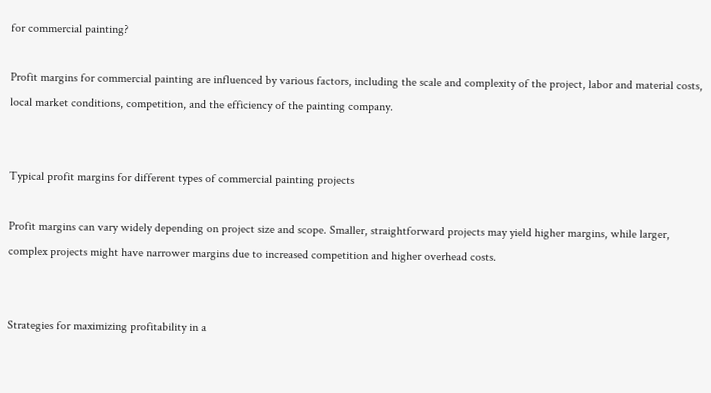for commercial painting?

Profit margins for commercial painting are influenced by various factors, including the scale and complexity of the project, labor and material costs, local market conditions, competition, and the efficiency of the painting company.


Typical profit margins for different types of commercial painting projects

Profit margins can vary widely depending on project size and scope. Smaller, straightforward projects may yield higher margins, while larger, complex projects might have narrower margins due to increased competition and higher overhead costs.


Strategies for maximizing profitability in a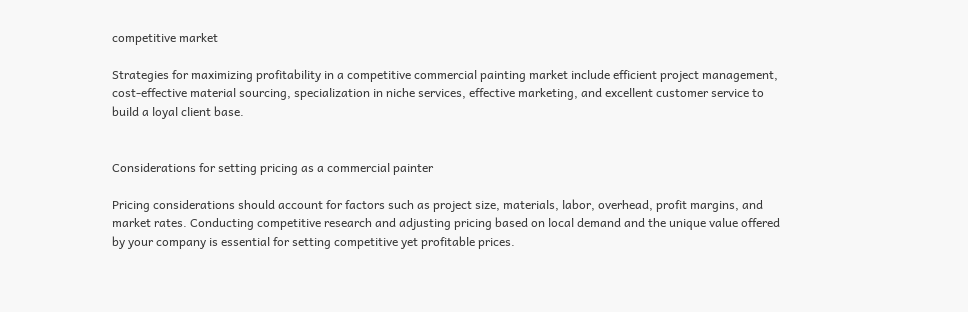competitive market

Strategies for maximizing profitability in a competitive commercial painting market include efficient project management, cost-effective material sourcing, specialization in niche services, effective marketing, and excellent customer service to build a loyal client base.


Considerations for setting pricing as a commercial painter

Pricing considerations should account for factors such as project size, materials, labor, overhead, profit margins, and market rates. Conducting competitive research and adjusting pricing based on local demand and the unique value offered by your company is essential for setting competitive yet profitable prices.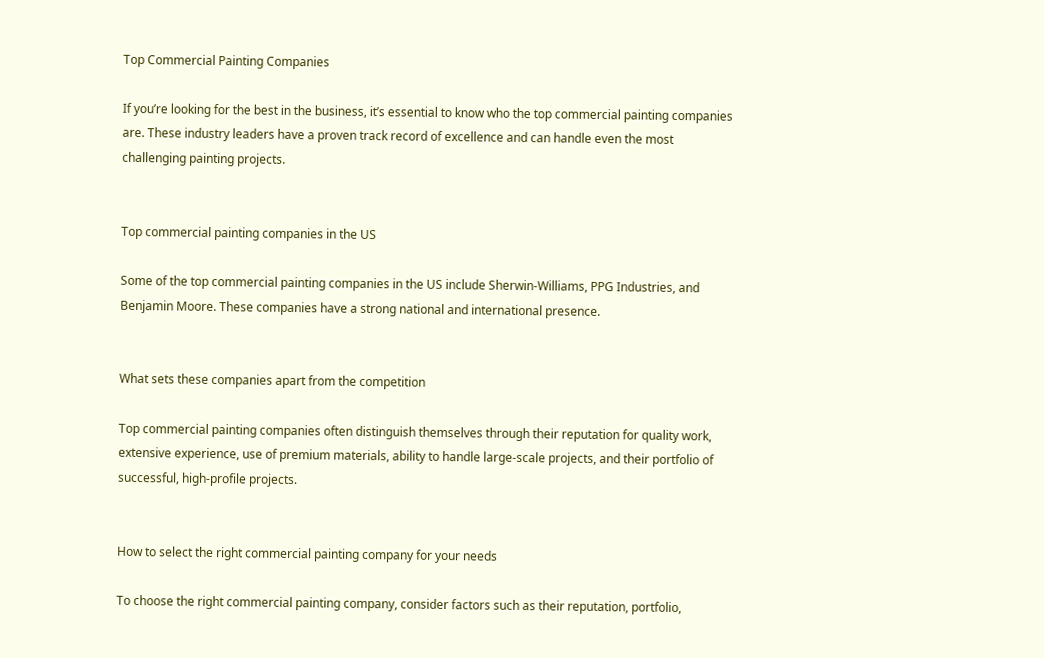Top Commercial Painting Companies

If you’re looking for the best in the business, it’s essential to know who the top commercial painting companies are. These industry leaders have a proven track record of excellence and can handle even the most challenging painting projects.


Top commercial painting companies in the US

Some of the top commercial painting companies in the US include Sherwin-Williams, PPG Industries, and Benjamin Moore. These companies have a strong national and international presence.


What sets these companies apart from the competition

Top commercial painting companies often distinguish themselves through their reputation for quality work, extensive experience, use of premium materials, ability to handle large-scale projects, and their portfolio of successful, high-profile projects.


How to select the right commercial painting company for your needs

To choose the right commercial painting company, consider factors such as their reputation, portfolio,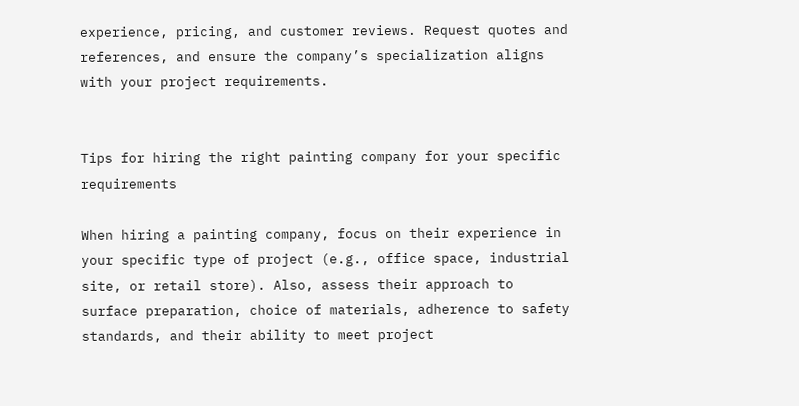experience, pricing, and customer reviews. Request quotes and references, and ensure the company’s specialization aligns with your project requirements.


Tips for hiring the right painting company for your specific requirements

When hiring a painting company, focus on their experience in your specific type of project (e.g., office space, industrial site, or retail store). Also, assess their approach to surface preparation, choice of materials, adherence to safety standards, and their ability to meet project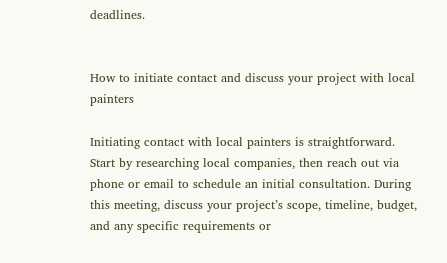deadlines.


How to initiate contact and discuss your project with local painters

Initiating contact with local painters is straightforward. Start by researching local companies, then reach out via phone or email to schedule an initial consultation. During this meeting, discuss your project’s scope, timeline, budget, and any specific requirements or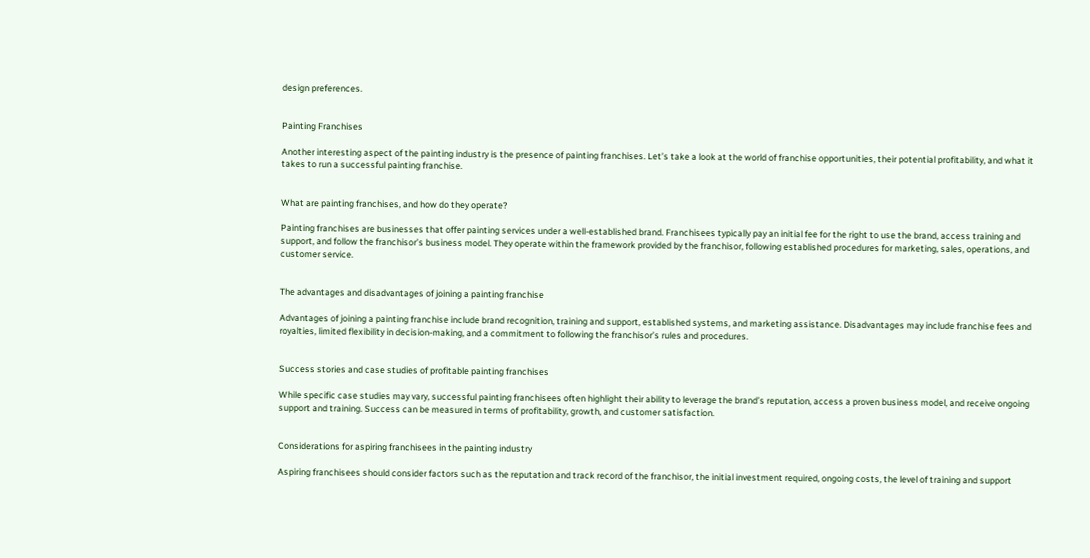design preferences.


Painting Franchises

Another interesting aspect of the painting industry is the presence of painting franchises. Let’s take a look at the world of franchise opportunities, their potential profitability, and what it takes to run a successful painting franchise.


What are painting franchises, and how do they operate?

Painting franchises are businesses that offer painting services under a well-established brand. Franchisees typically pay an initial fee for the right to use the brand, access training and support, and follow the franchisor’s business model. They operate within the framework provided by the franchisor, following established procedures for marketing, sales, operations, and customer service.


The advantages and disadvantages of joining a painting franchise

Advantages of joining a painting franchise include brand recognition, training and support, established systems, and marketing assistance. Disadvantages may include franchise fees and royalties, limited flexibility in decision-making, and a commitment to following the franchisor’s rules and procedures.


Success stories and case studies of profitable painting franchises

While specific case studies may vary, successful painting franchisees often highlight their ability to leverage the brand’s reputation, access a proven business model, and receive ongoing support and training. Success can be measured in terms of profitability, growth, and customer satisfaction.


Considerations for aspiring franchisees in the painting industry

Aspiring franchisees should consider factors such as the reputation and track record of the franchisor, the initial investment required, ongoing costs, the level of training and support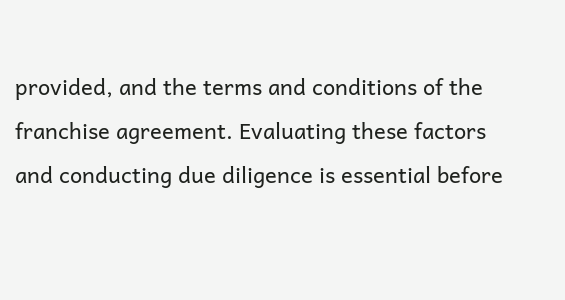provided, and the terms and conditions of the franchise agreement. Evaluating these factors and conducting due diligence is essential before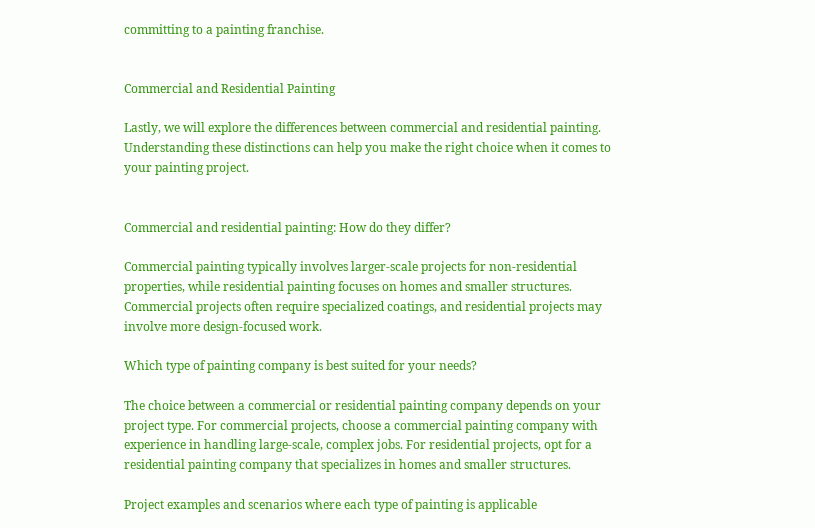committing to a painting franchise.


Commercial and Residential Painting

Lastly, we will explore the differences between commercial and residential painting. Understanding these distinctions can help you make the right choice when it comes to your painting project.


Commercial and residential painting: How do they differ?

Commercial painting typically involves larger-scale projects for non-residential properties, while residential painting focuses on homes and smaller structures. Commercial projects often require specialized coatings, and residential projects may involve more design-focused work.

Which type of painting company is best suited for your needs?

The choice between a commercial or residential painting company depends on your project type. For commercial projects, choose a commercial painting company with experience in handling large-scale, complex jobs. For residential projects, opt for a residential painting company that specializes in homes and smaller structures.

Project examples and scenarios where each type of painting is applicable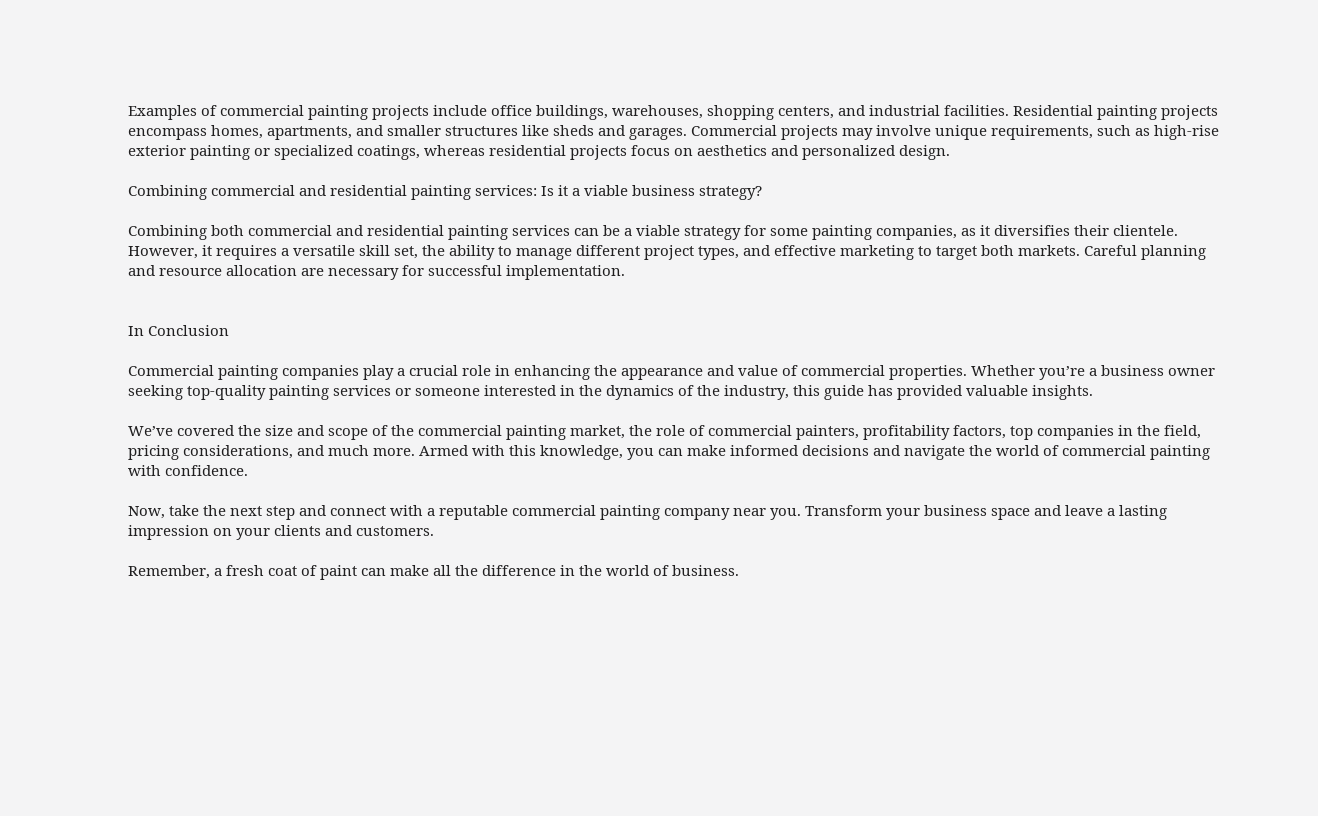Examples of commercial painting projects include office buildings, warehouses, shopping centers, and industrial facilities. Residential painting projects encompass homes, apartments, and smaller structures like sheds and garages. Commercial projects may involve unique requirements, such as high-rise exterior painting or specialized coatings, whereas residential projects focus on aesthetics and personalized design.

Combining commercial and residential painting services: Is it a viable business strategy?

Combining both commercial and residential painting services can be a viable strategy for some painting companies, as it diversifies their clientele. However, it requires a versatile skill set, the ability to manage different project types, and effective marketing to target both markets. Careful planning and resource allocation are necessary for successful implementation.


In Conclusion

Commercial painting companies play a crucial role in enhancing the appearance and value of commercial properties. Whether you’re a business owner seeking top-quality painting services or someone interested in the dynamics of the industry, this guide has provided valuable insights.

We’ve covered the size and scope of the commercial painting market, the role of commercial painters, profitability factors, top companies in the field, pricing considerations, and much more. Armed with this knowledge, you can make informed decisions and navigate the world of commercial painting with confidence.

Now, take the next step and connect with a reputable commercial painting company near you. Transform your business space and leave a lasting impression on your clients and customers.

Remember, a fresh coat of paint can make all the difference in the world of business.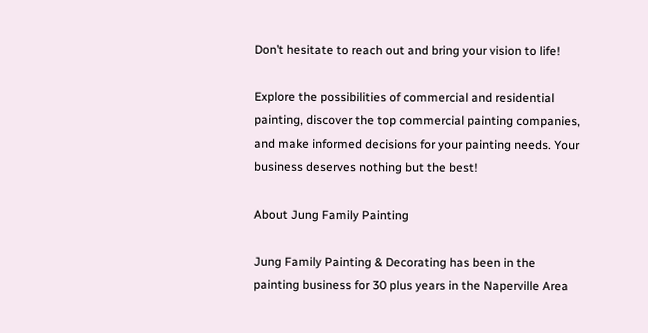Don’t hesitate to reach out and bring your vision to life!

Explore the possibilities of commercial and residential painting, discover the top commercial painting companies, and make informed decisions for your painting needs. Your business deserves nothing but the best!

About Jung Family Painting

Jung Family Painting & Decorating has been in the painting business for 30 plus years in the Naperville Area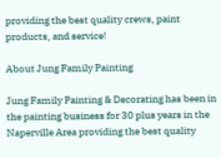providing the best quality crews, paint products, and service!

About Jung Family Painting

Jung Family Painting & Decorating has been in the painting business for 30 plus years in the Naperville Area providing the best quality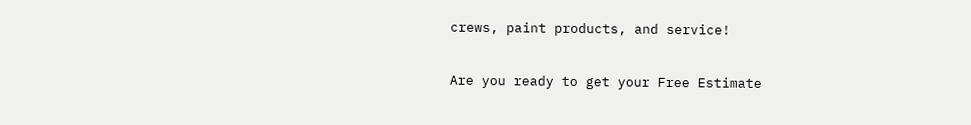crews, paint products, and service!

Are you ready to get your Free Estimate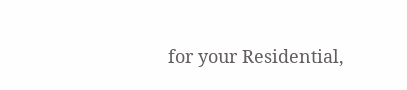for your Residential,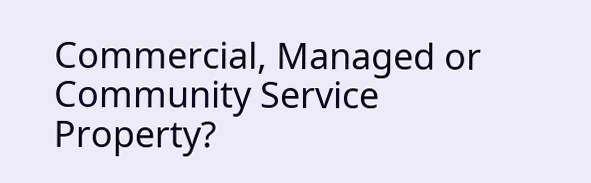Commercial, Managed or Community Service Property?